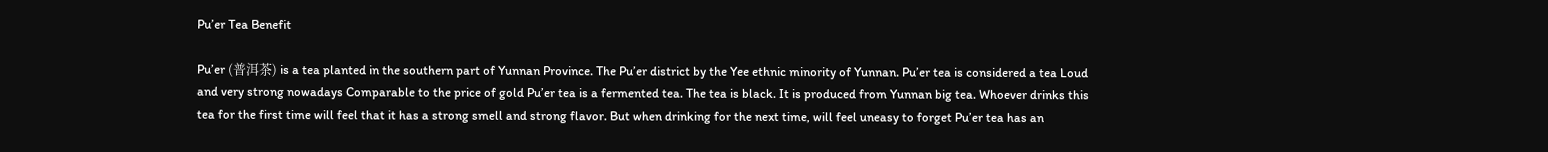Pu’er Tea Benefit

Pu’er (普洱茶) is a tea planted in the southern part of Yunnan Province. The Pu’er district by the Yee ethnic minority of Yunnan. Pu’er tea is considered a tea Loud and very strong nowadays Comparable to the price of gold Pu’er tea is a fermented tea. The tea is black. It is produced from Yunnan big tea. Whoever drinks this tea for the first time will feel that it has a strong smell and strong flavor. But when drinking for the next time, will feel uneasy to forget Pu’er tea has an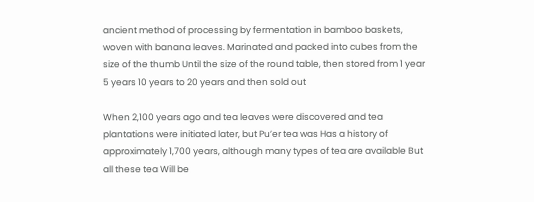ancient method of processing by fermentation in bamboo baskets, woven with banana leaves. Marinated and packed into cubes from the size of the thumb Until the size of the round table, then stored from 1 year 5 years 10 years to 20 years and then sold out

When 2,100 years ago and tea leaves were discovered and tea plantations were initiated later, but Pu’er tea was Has a history of approximately 1,700 years, although many types of tea are available But all these tea Will be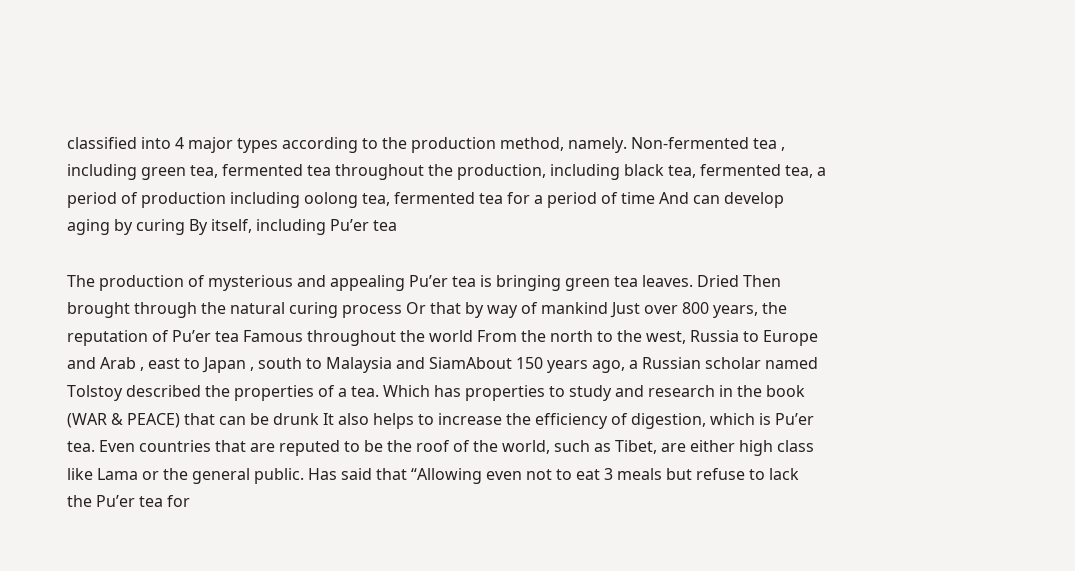classified into 4 major types according to the production method, namely. Non-fermented tea , including green tea, fermented tea throughout the production, including black tea, fermented tea, a period of production including oolong tea, fermented tea for a period of time And can develop aging by curing By itself, including Pu’er tea

The production of mysterious and appealing Pu’er tea is bringing green tea leaves. Dried Then brought through the natural curing process Or that by way of mankind Just over 800 years, the reputation of Pu’er tea Famous throughout the world From the north to the west, Russia to Europe and Arab , east to Japan , south to Malaysia and SiamAbout 150 years ago, a Russian scholar named Tolstoy described the properties of a tea. Which has properties to study and research in the book (WAR & PEACE) that can be drunk It also helps to increase the efficiency of digestion, which is Pu’er tea. Even countries that are reputed to be the roof of the world, such as Tibet, are either high class like Lama or the general public. Has said that “Allowing even not to eat 3 meals but refuse to lack the Pu’er tea for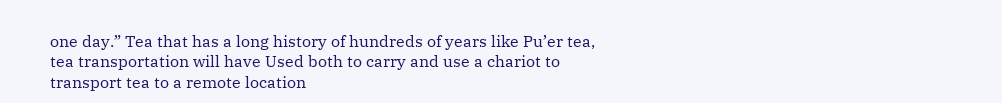one day.” Tea that has a long history of hundreds of years like Pu’er tea, tea transportation will have Used both to carry and use a chariot to transport tea to a remote location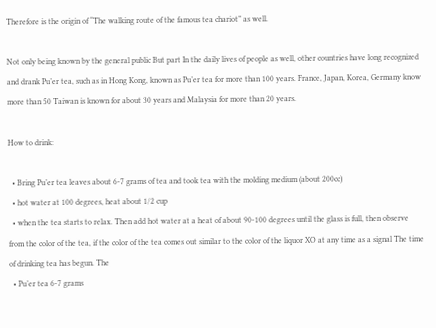Therefore is the origin of “The walking route of the famous tea chariot” as well.

Not only being known by the general public But part In the daily lives of people as well, other countries have long recognized and drank Pu’er tea, such as in Hong Kong, known as Pu’er tea for more than 100 years. France, Japan, Korea, Germany know more than 50 Taiwan is known for about 30 years and Malaysia for more than 20 years.

How to drink:

  • Bring Pu’er tea leaves about 6-7 grams of tea and took tea with the molding medium (about 200cc)
  • hot water at 100 degrees, heat about 1/2 cup
  • when the tea starts to relax. Then add hot water at a heat of about 90-100 degrees until the glass is full, then observe from the color of the tea, if the color of the tea comes out similar to the color of the liquor XO at any time as a signal The time of drinking tea has begun. The
  • Pu’er tea 6-7 grams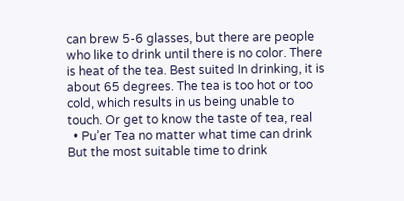can brew 5-6 glasses, but there are people who like to drink until there is no color. There is heat of the tea. Best suited In drinking, it is about 65 degrees. The tea is too hot or too cold, which results in us being unable to touch. Or get to know the taste of tea, real
  • Pu’er Tea no matter what time can drink But the most suitable time to drink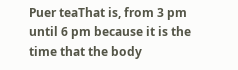Puer teaThat is, from 3 pm until 6 pm because it is the time that the body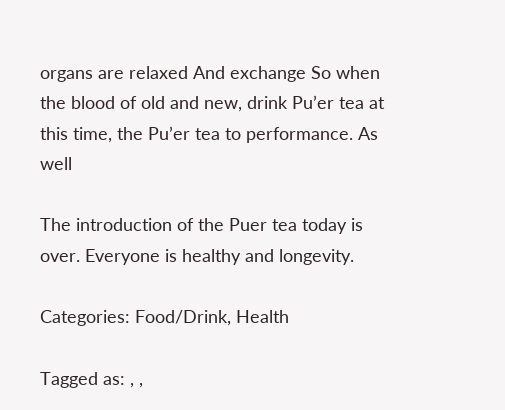organs are relaxed And exchange So when the blood of old and new, drink Pu’er tea at this time, the Pu’er tea to performance. As well

The introduction of the Puer tea today is over. Everyone is healthy and longevity.

Categories: Food/Drink, Health

Tagged as: , ,